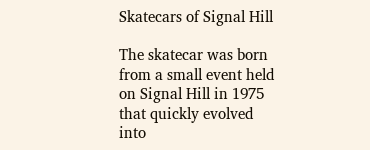Skatecars of Signal Hill

The skatecar was born from a small event held on Signal Hill in 1975 that quickly evolved into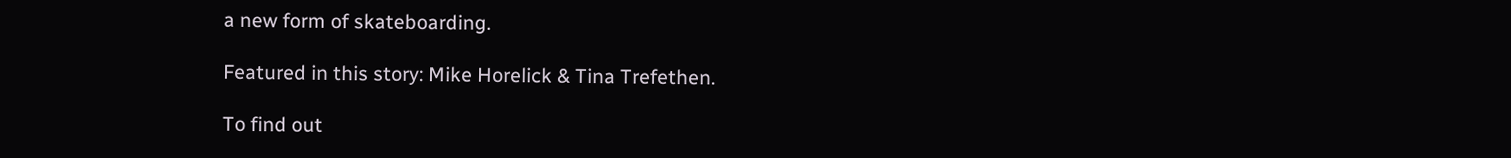a new form of skateboarding.

Featured in this story: Mike Horelick & Tina Trefethen.

To find out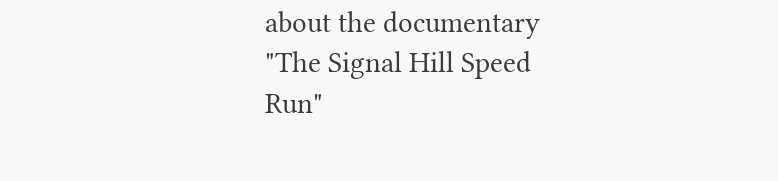about the documentary "The Signal Hill Speed Run"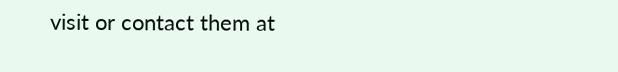visit or contact them at